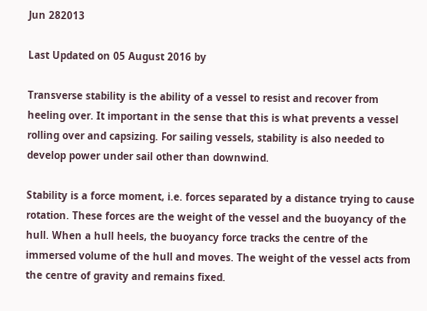Jun 282013

Last Updated on 05 August 2016 by

Transverse stability is the ability of a vessel to resist and recover from heeling over. It important in the sense that this is what prevents a vessel rolling over and capsizing. For sailing vessels, stability is also needed to develop power under sail other than downwind.

Stability is a force moment, i.e. forces separated by a distance trying to cause rotation. These forces are the weight of the vessel and the buoyancy of the hull. When a hull heels, the buoyancy force tracks the centre of the immersed volume of the hull and moves. The weight of the vessel acts from the centre of gravity and remains fixed.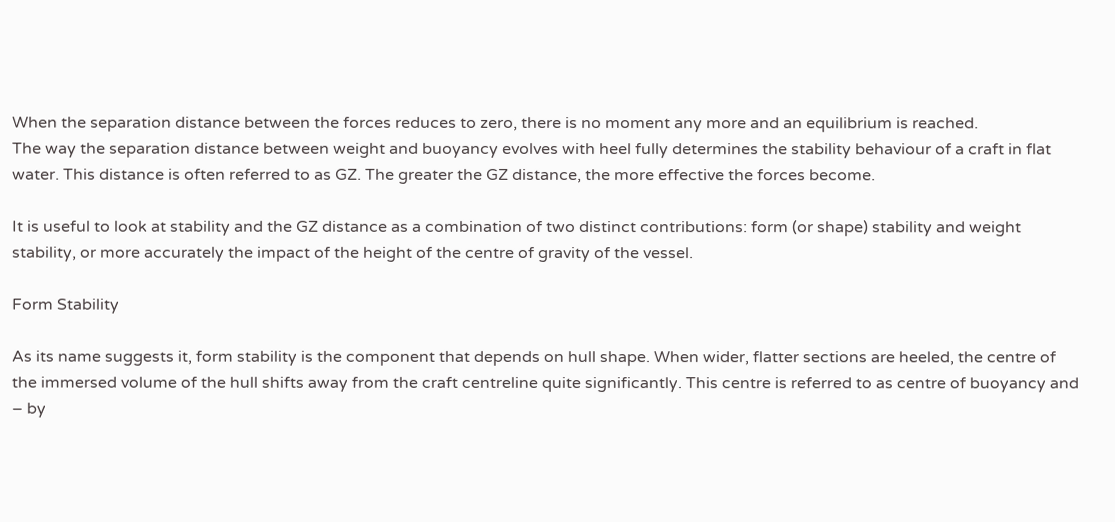When the separation distance between the forces reduces to zero, there is no moment any more and an equilibrium is reached.
The way the separation distance between weight and buoyancy evolves with heel fully determines the stability behaviour of a craft in flat water. This distance is often referred to as GZ. The greater the GZ distance, the more effective the forces become.

It is useful to look at stability and the GZ distance as a combination of two distinct contributions: form (or shape) stability and weight stability, or more accurately the impact of the height of the centre of gravity of the vessel.

Form Stability

As its name suggests it, form stability is the component that depends on hull shape. When wider, flatter sections are heeled, the centre of the immersed volume of the hull shifts away from the craft centreline quite significantly. This centre is referred to as centre of buoyancy and – by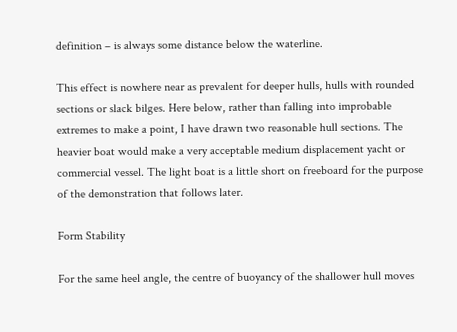definition – is always some distance below the waterline.

This effect is nowhere near as prevalent for deeper hulls, hulls with rounded sections or slack bilges. Here below, rather than falling into improbable extremes to make a point, I have drawn two reasonable hull sections. The heavier boat would make a very acceptable medium displacement yacht or commercial vessel. The light boat is a little short on freeboard for the purpose of the demonstration that follows later.

Form Stability

For the same heel angle, the centre of buoyancy of the shallower hull moves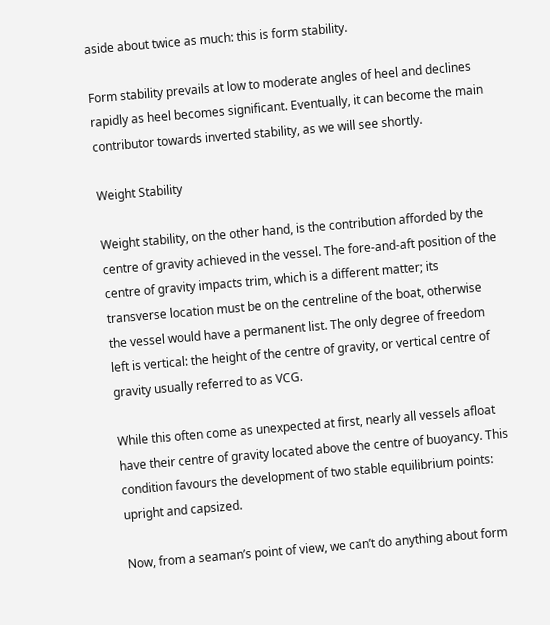aside about twice as much: this is form stability.

Form stability prevails at low to moderate angles of heel and declines rapidly as heel becomes significant. Eventually, it can become the main contributor towards inverted stability, as we will see shortly.

Weight Stability

Weight stability, on the other hand, is the contribution afforded by the centre of gravity achieved in the vessel. The fore-and-aft position of the centre of gravity impacts trim, which is a different matter; its transverse location must be on the centreline of the boat, otherwise the vessel would have a permanent list. The only degree of freedom left is vertical: the height of the centre of gravity, or vertical centre of gravity usually referred to as VCG.

While this often come as unexpected at first, nearly all vessels afloat have their centre of gravity located above the centre of buoyancy. This condition favours the development of two stable equilibrium points: upright and capsized.

Now, from a seaman’s point of view, we can’t do anything about form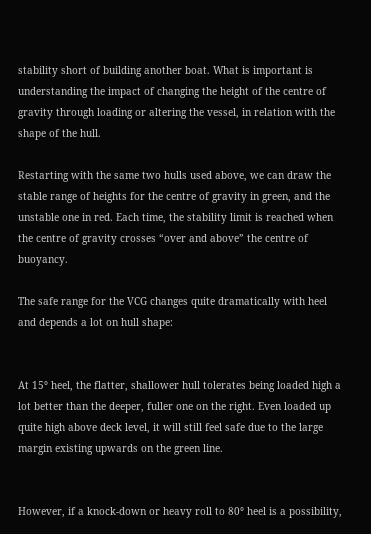stability short of building another boat. What is important is understanding the impact of changing the height of the centre of gravity through loading or altering the vessel, in relation with the shape of the hull.

Restarting with the same two hulls used above, we can draw the stable range of heights for the centre of gravity in green, and the unstable one in red. Each time, the stability limit is reached when the centre of gravity crosses “over and above” the centre of buoyancy.

The safe range for the VCG changes quite dramatically with heel and depends a lot on hull shape:


At 15° heel, the flatter, shallower hull tolerates being loaded high a lot better than the deeper, fuller one on the right. Even loaded up quite high above deck level, it will still feel safe due to the large margin existing upwards on the green line.


However, if a knock-down or heavy roll to 80° heel is a possibility,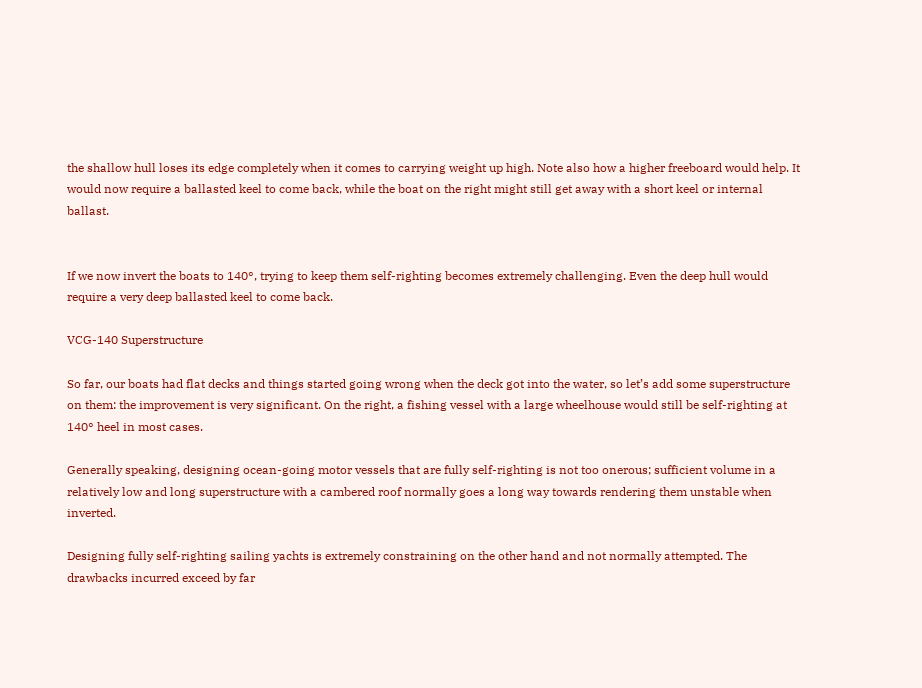the shallow hull loses its edge completely when it comes to carrying weight up high. Note also how a higher freeboard would help. It would now require a ballasted keel to come back, while the boat on the right might still get away with a short keel or internal ballast.


If we now invert the boats to 140°, trying to keep them self-righting becomes extremely challenging. Even the deep hull would require a very deep ballasted keel to come back.

VCG-140 Superstructure

So far, our boats had flat decks and things started going wrong when the deck got into the water, so let’s add some superstructure on them: the improvement is very significant. On the right, a fishing vessel with a large wheelhouse would still be self-righting at 140° heel in most cases.

Generally speaking, designing ocean-going motor vessels that are fully self-righting is not too onerous; sufficient volume in a relatively low and long superstructure with a cambered roof normally goes a long way towards rendering them unstable when inverted.

Designing fully self-righting sailing yachts is extremely constraining on the other hand and not normally attempted. The drawbacks incurred exceed by far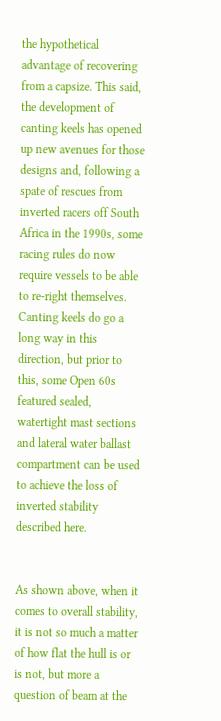the hypothetical advantage of recovering from a capsize. This said, the development of canting keels has opened up new avenues for those designs and, following a spate of rescues from inverted racers off South Africa in the 1990s, some racing rules do now require vessels to be able to re-right themselves.
Canting keels do go a long way in this direction, but prior to this, some Open 60s featured sealed, watertight mast sections and lateral water ballast compartment can be used to achieve the loss of inverted stability described here.


As shown above, when it comes to overall stability, it is not so much a matter of how flat the hull is or is not, but more a question of beam at the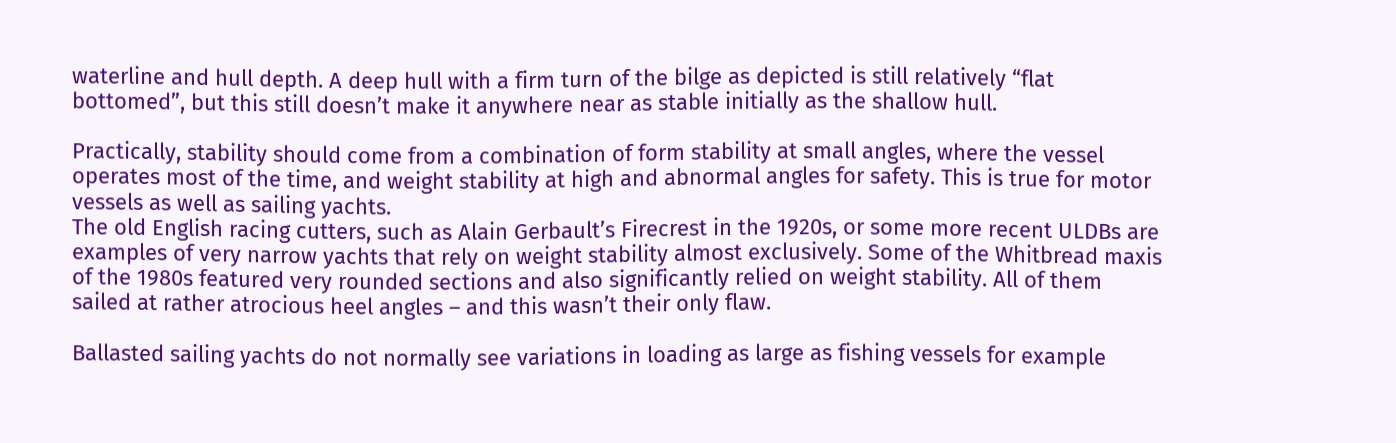waterline and hull depth. A deep hull with a firm turn of the bilge as depicted is still relatively “flat bottomed”, but this still doesn’t make it anywhere near as stable initially as the shallow hull.

Practically, stability should come from a combination of form stability at small angles, where the vessel operates most of the time, and weight stability at high and abnormal angles for safety. This is true for motor vessels as well as sailing yachts.
The old English racing cutters, such as Alain Gerbault’s Firecrest in the 1920s, or some more recent ULDBs are examples of very narrow yachts that rely on weight stability almost exclusively. Some of the Whitbread maxis of the 1980s featured very rounded sections and also significantly relied on weight stability. All of them sailed at rather atrocious heel angles – and this wasn’t their only flaw.

Ballasted sailing yachts do not normally see variations in loading as large as fishing vessels for example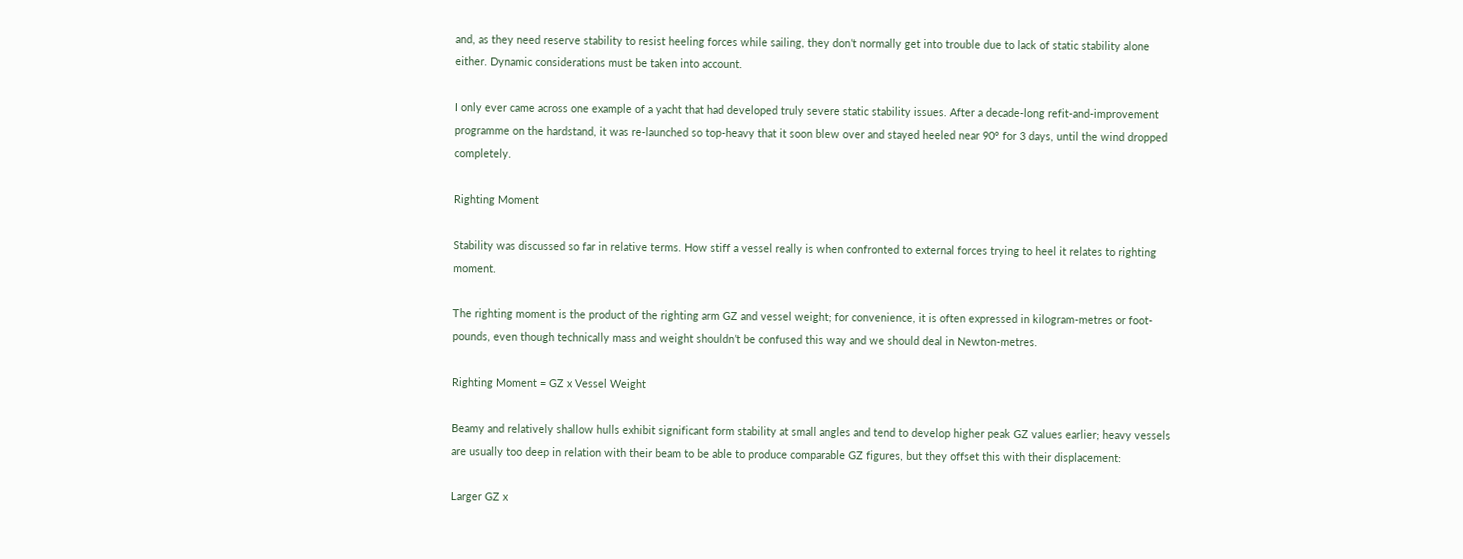and, as they need reserve stability to resist heeling forces while sailing, they don’t normally get into trouble due to lack of static stability alone either. Dynamic considerations must be taken into account.

I only ever came across one example of a yacht that had developed truly severe static stability issues. After a decade-long refit-and-improvement programme on the hardstand, it was re-launched so top-heavy that it soon blew over and stayed heeled near 90° for 3 days, until the wind dropped completely.

Righting Moment

Stability was discussed so far in relative terms. How stiff a vessel really is when confronted to external forces trying to heel it relates to righting moment.

The righting moment is the product of the righting arm GZ and vessel weight; for convenience, it is often expressed in kilogram-metres or foot-pounds, even though technically mass and weight shouldn’t be confused this way and we should deal in Newton-metres.

Righting Moment = GZ x Vessel Weight

Beamy and relatively shallow hulls exhibit significant form stability at small angles and tend to develop higher peak GZ values earlier; heavy vessels are usually too deep in relation with their beam to be able to produce comparable GZ figures, but they offset this with their displacement:

Larger GZ x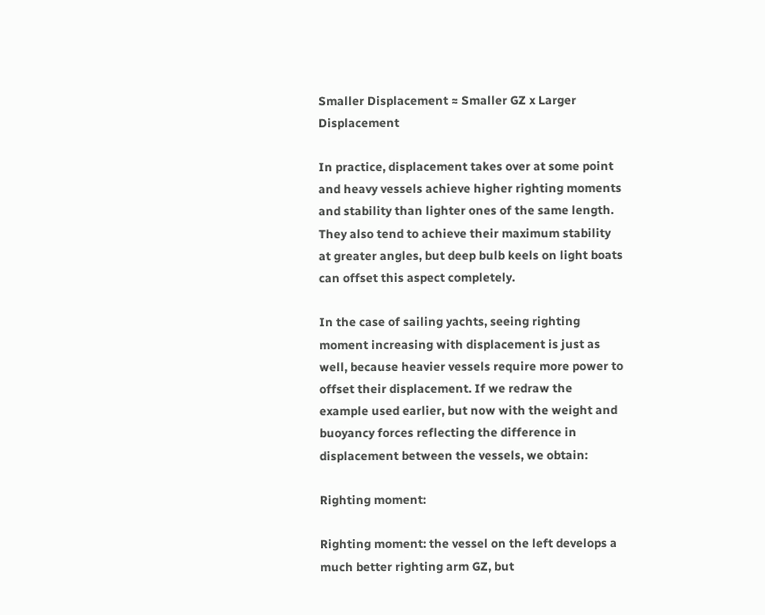Smaller Displacement ≈ Smaller GZ x Larger Displacement

In practice, displacement takes over at some point and heavy vessels achieve higher righting moments and stability than lighter ones of the same length. They also tend to achieve their maximum stability at greater angles, but deep bulb keels on light boats can offset this aspect completely.

In the case of sailing yachts, seeing righting moment increasing with displacement is just as well, because heavier vessels require more power to offset their displacement. If we redraw the example used earlier, but now with the weight and buoyancy forces reflecting the difference in displacement between the vessels, we obtain:

Righting moment:

Righting moment: the vessel on the left develops a much better righting arm GZ, but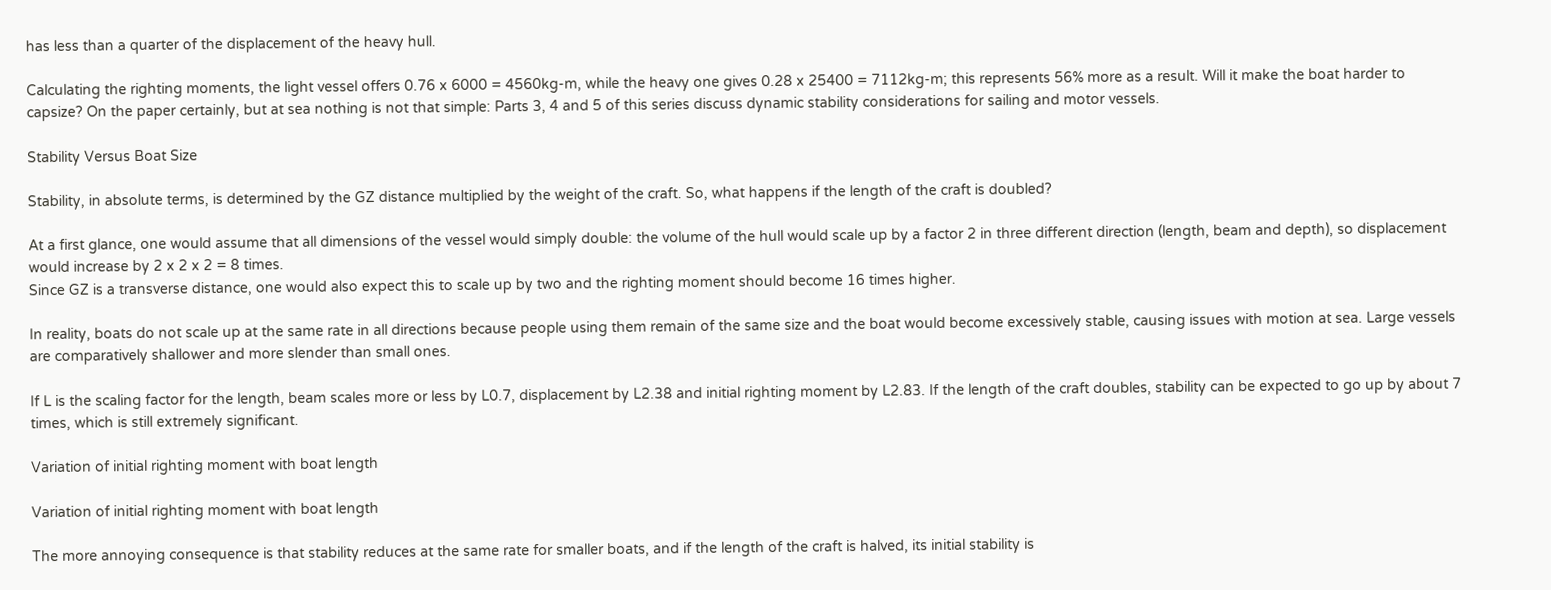has less than a quarter of the displacement of the heavy hull.

Calculating the righting moments, the light vessel offers 0.76 x 6000 = 4560kg-m, while the heavy one gives 0.28 x 25400 = 7112kg-m; this represents 56% more as a result. Will it make the boat harder to capsize? On the paper certainly, but at sea nothing is not that simple: Parts 3, 4 and 5 of this series discuss dynamic stability considerations for sailing and motor vessels.

Stability Versus Boat Size

Stability, in absolute terms, is determined by the GZ distance multiplied by the weight of the craft. So, what happens if the length of the craft is doubled?

At a first glance, one would assume that all dimensions of the vessel would simply double: the volume of the hull would scale up by a factor 2 in three different direction (length, beam and depth), so displacement would increase by 2 x 2 x 2 = 8 times.
Since GZ is a transverse distance, one would also expect this to scale up by two and the righting moment should become 16 times higher.

In reality, boats do not scale up at the same rate in all directions because people using them remain of the same size and the boat would become excessively stable, causing issues with motion at sea. Large vessels are comparatively shallower and more slender than small ones.

If L is the scaling factor for the length, beam scales more or less by L0.7, displacement by L2.38 and initial righting moment by L2.83. If the length of the craft doubles, stability can be expected to go up by about 7 times, which is still extremely significant.

Variation of initial righting moment with boat length

Variation of initial righting moment with boat length

The more annoying consequence is that stability reduces at the same rate for smaller boats, and if the length of the craft is halved, its initial stability is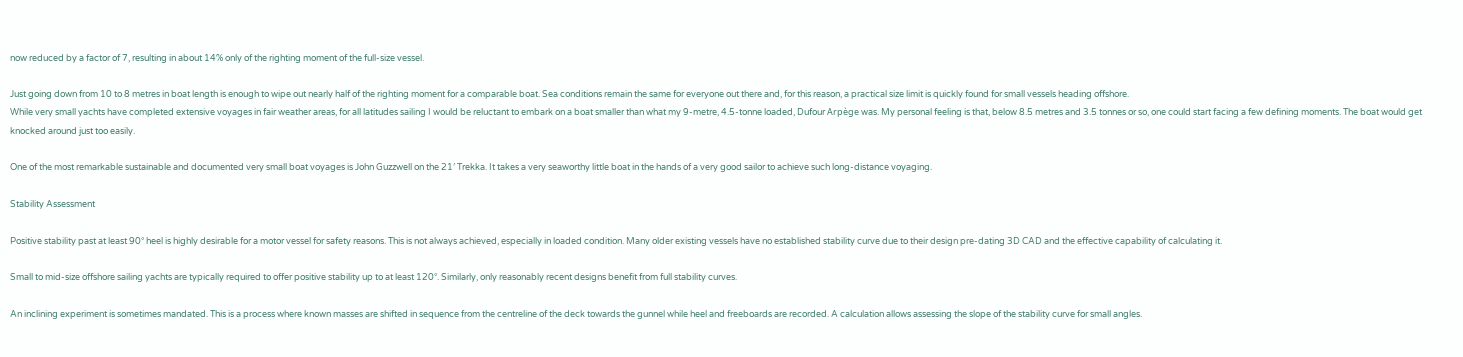now reduced by a factor of 7, resulting in about 14% only of the righting moment of the full-size vessel.

Just going down from 10 to 8 metres in boat length is enough to wipe out nearly half of the righting moment for a comparable boat. Sea conditions remain the same for everyone out there and, for this reason, a practical size limit is quickly found for small vessels heading offshore.
While very small yachts have completed extensive voyages in fair weather areas, for all latitudes sailing I would be reluctant to embark on a boat smaller than what my 9-metre, 4.5-tonne loaded, Dufour Arpège was. My personal feeling is that, below 8.5 metres and 3.5 tonnes or so, one could start facing a few defining moments. The boat would get knocked around just too easily.

One of the most remarkable sustainable and documented very small boat voyages is John Guzzwell on the 21′ Trekka. It takes a very seaworthy little boat in the hands of a very good sailor to achieve such long-distance voyaging.

Stability Assessment

Positive stability past at least 90° heel is highly desirable for a motor vessel for safety reasons. This is not always achieved, especially in loaded condition. Many older existing vessels have no established stability curve due to their design pre-dating 3D CAD and the effective capability of calculating it.

Small to mid-size offshore sailing yachts are typically required to offer positive stability up to at least 120°. Similarly, only reasonably recent designs benefit from full stability curves.

An inclining experiment is sometimes mandated. This is a process where known masses are shifted in sequence from the centreline of the deck towards the gunnel while heel and freeboards are recorded. A calculation allows assessing the slope of the stability curve for small angles.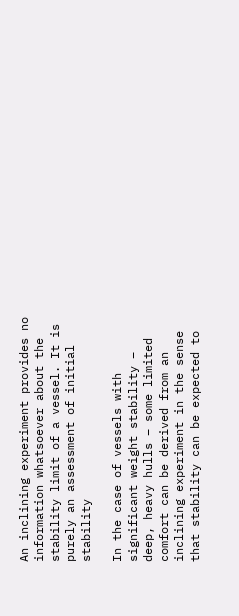An inclining experiment provides no information whatsoever about the stability limit of a vessel. It is purely an assessment of initial stability

In the case of vessels with significant weight stability – deep, heavy hulls – some limited comfort can be derived from an inclining experiment in the sense that stability can be expected to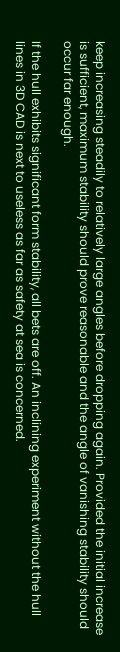keep increasing steadily to relatively large angles before dropping again. Provided the initial increase is sufficient, maximum stability should prove reasonable and the angle of vanishing stability should occur far enough.

If the hull exhibits significant form stability, all bets are off. An inclining experiment without the hull lines in 3D CAD is next to useless as far as safety at sea is concerned.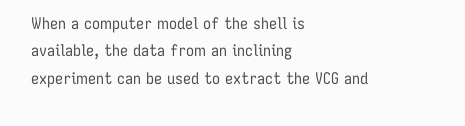When a computer model of the shell is available, the data from an inclining experiment can be used to extract the VCG and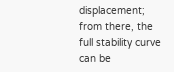displacement; from there, the full stability curve can be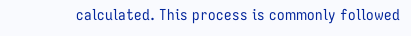calculated. This process is commonly followed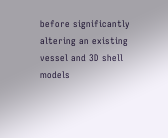before significantly altering an existing vessel and 3D shell models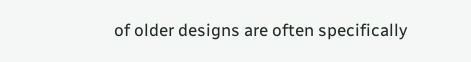of older designs are often specifically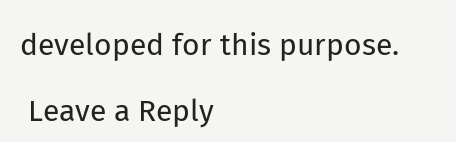developed for this purpose.

 Leave a Reply